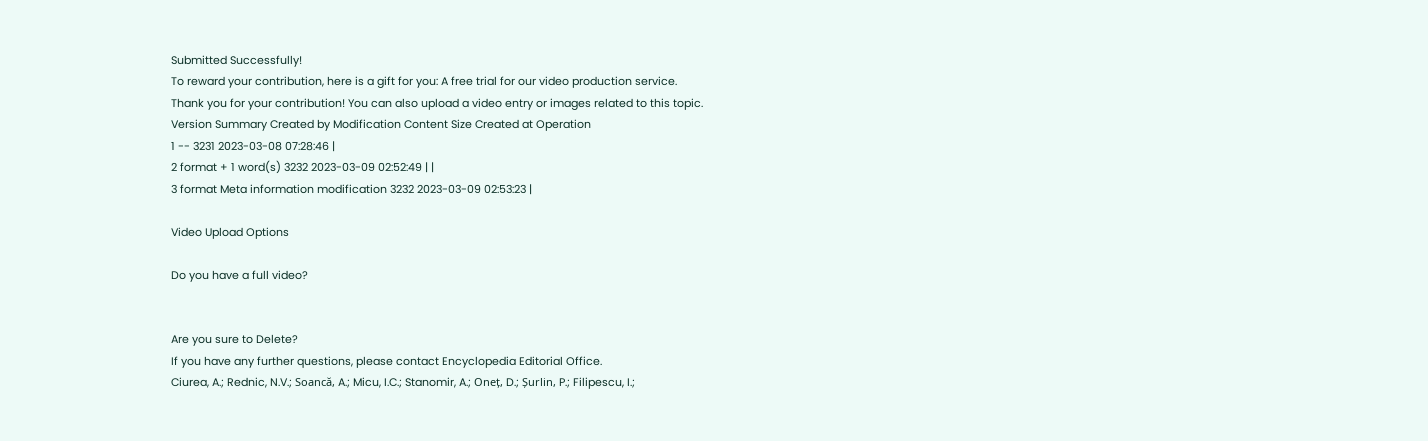Submitted Successfully!
To reward your contribution, here is a gift for you: A free trial for our video production service.
Thank you for your contribution! You can also upload a video entry or images related to this topic.
Version Summary Created by Modification Content Size Created at Operation
1 -- 3231 2023-03-08 07:28:46 |
2 format + 1 word(s) 3232 2023-03-09 02:52:49 | |
3 format Meta information modification 3232 2023-03-09 02:53:23 |

Video Upload Options

Do you have a full video?


Are you sure to Delete?
If you have any further questions, please contact Encyclopedia Editorial Office.
Ciurea, A.; Rednic, N.V.; Soancă, A.; Micu, I.C.; Stanomir, A.; Oneț, D.; Șurlin, P.; Filipescu, I.;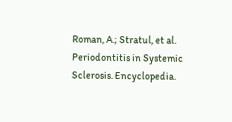Roman, A.; Stratul, et al. Periodontitis in Systemic Sclerosis. Encyclopedia.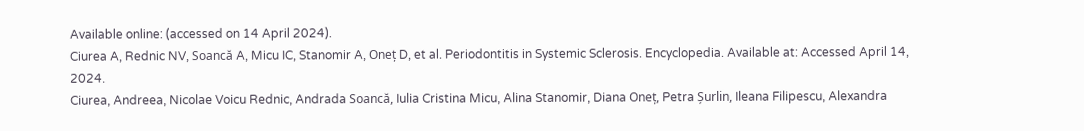Available online: (accessed on 14 April 2024).
Ciurea A, Rednic NV, Soancă A, Micu IC, Stanomir A, Oneț D, et al. Periodontitis in Systemic Sclerosis. Encyclopedia. Available at: Accessed April 14, 2024.
Ciurea, Andreea, Nicolae Voicu Rednic, Andrada Soancă, Iulia Cristina Micu, Alina Stanomir, Diana Oneț, Petra Șurlin, Ileana Filipescu, Alexandra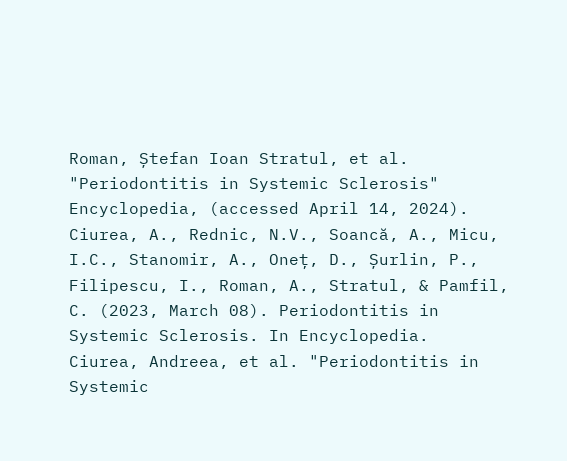Roman, Ștefan Ioan Stratul, et al. "Periodontitis in Systemic Sclerosis" Encyclopedia, (accessed April 14, 2024).
Ciurea, A., Rednic, N.V., Soancă, A., Micu, I.C., Stanomir, A., Oneț, D., Șurlin, P., Filipescu, I., Roman, A., Stratul, & Pamfil, C. (2023, March 08). Periodontitis in Systemic Sclerosis. In Encyclopedia.
Ciurea, Andreea, et al. "Periodontitis in Systemic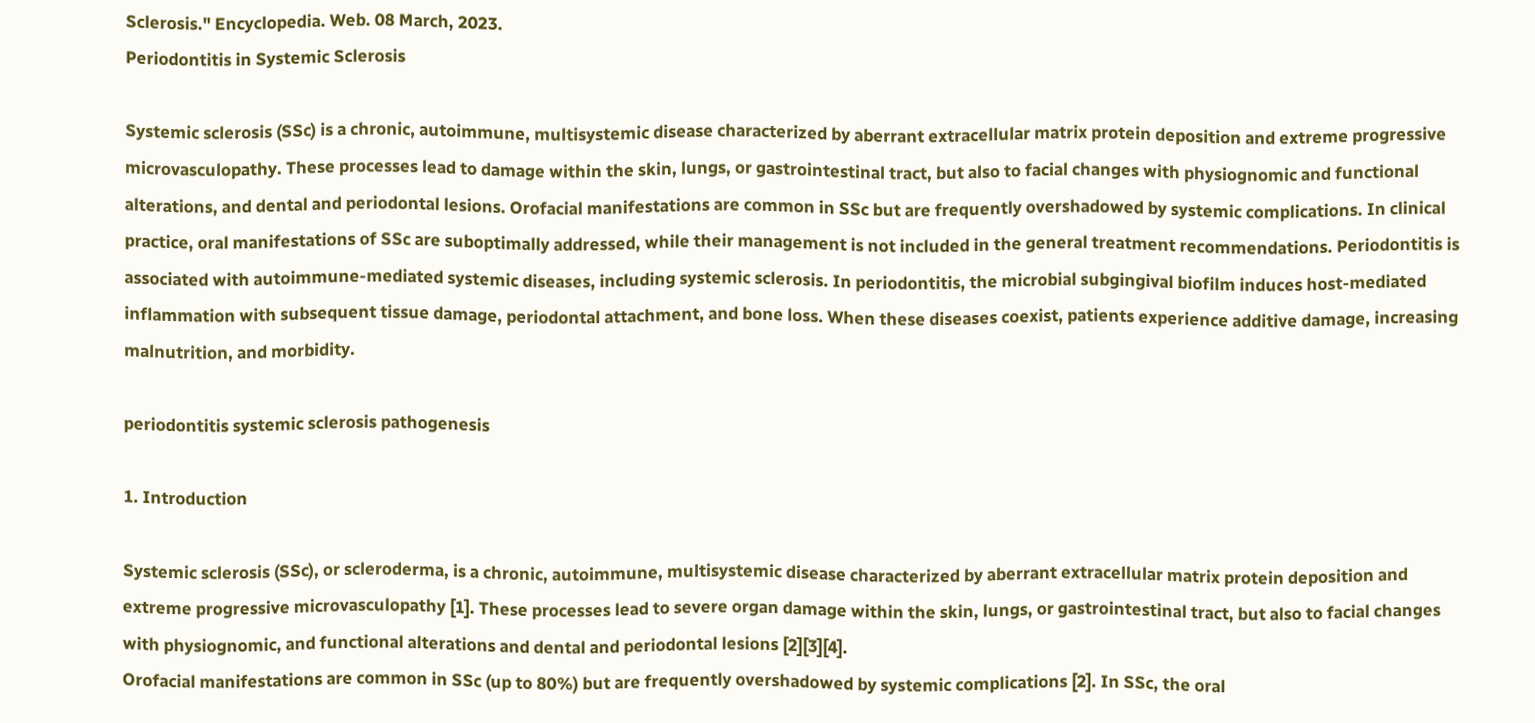Sclerosis." Encyclopedia. Web. 08 March, 2023.
Periodontitis in Systemic Sclerosis

Systemic sclerosis (SSc) is a chronic, autoimmune, multisystemic disease characterized by aberrant extracellular matrix protein deposition and extreme progressive microvasculopathy. These processes lead to damage within the skin, lungs, or gastrointestinal tract, but also to facial changes with physiognomic and functional alterations, and dental and periodontal lesions. Orofacial manifestations are common in SSc but are frequently overshadowed by systemic complications. In clinical practice, oral manifestations of SSc are suboptimally addressed, while their management is not included in the general treatment recommendations. Periodontitis is associated with autoimmune-mediated systemic diseases, including systemic sclerosis. In periodontitis, the microbial subgingival biofilm induces host-mediated inflammation with subsequent tissue damage, periodontal attachment, and bone loss. When these diseases coexist, patients experience additive damage, increasing malnutrition, and morbidity.

periodontitis systemic sclerosis pathogenesis

1. Introduction

Systemic sclerosis (SSc), or scleroderma, is a chronic, autoimmune, multisystemic disease characterized by aberrant extracellular matrix protein deposition and extreme progressive microvasculopathy [1]. These processes lead to severe organ damage within the skin, lungs, or gastrointestinal tract, but also to facial changes with physiognomic, and functional alterations and dental and periodontal lesions [2][3][4].
Orofacial manifestations are common in SSc (up to 80%) but are frequently overshadowed by systemic complications [2]. In SSc, the oral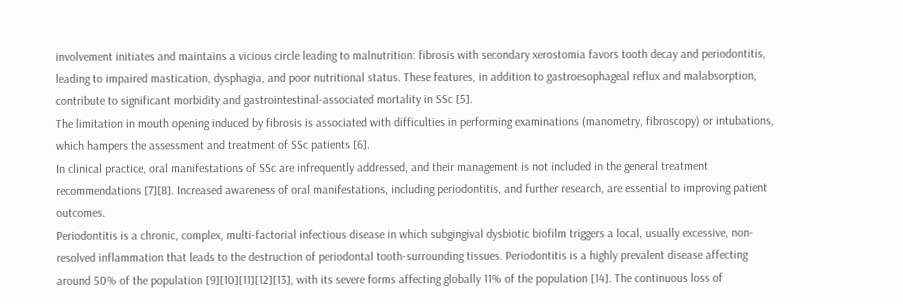involvement initiates and maintains a vicious circle leading to malnutrition: fibrosis with secondary xerostomia favors tooth decay and periodontitis, leading to impaired mastication, dysphagia, and poor nutritional status. These features, in addition to gastroesophageal reflux and malabsorption, contribute to significant morbidity and gastrointestinal-associated mortality in SSc [5].
The limitation in mouth opening induced by fibrosis is associated with difficulties in performing examinations (manometry, fibroscopy) or intubations, which hampers the assessment and treatment of SSc patients [6].
In clinical practice, oral manifestations of SSc are infrequently addressed, and their management is not included in the general treatment recommendations [7][8]. Increased awareness of oral manifestations, including periodontitis, and further research, are essential to improving patient outcomes.
Periodontitis is a chronic, complex, multi-factorial infectious disease in which subgingival dysbiotic biofilm triggers a local, usually excessive, non-resolved inflammation that leads to the destruction of periodontal tooth-surrounding tissues. Periodontitis is a highly prevalent disease affecting around 50% of the population [9][10][11][12][13], with its severe forms affecting globally 11% of the population [14]. The continuous loss of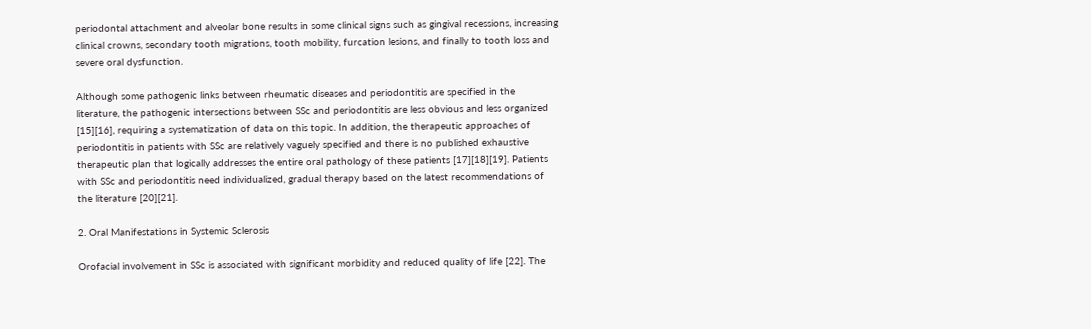periodontal attachment and alveolar bone results in some clinical signs such as gingival recessions, increasing clinical crowns, secondary tooth migrations, tooth mobility, furcation lesions, and finally to tooth loss and severe oral dysfunction.

Although some pathogenic links between rheumatic diseases and periodontitis are specified in the literature, the pathogenic intersections between SSc and periodontitis are less obvious and less organized [15][16], requiring a systematization of data on this topic. In addition, the therapeutic approaches of periodontitis in patients with SSc are relatively vaguely specified and there is no published exhaustive therapeutic plan that logically addresses the entire oral pathology of these patients [17][18][19]. Patients with SSc and periodontitis need individualized, gradual therapy based on the latest recommendations of the literature [20][21].

2. Oral Manifestations in Systemic Sclerosis

Orofacial involvement in SSc is associated with significant morbidity and reduced quality of life [22]. The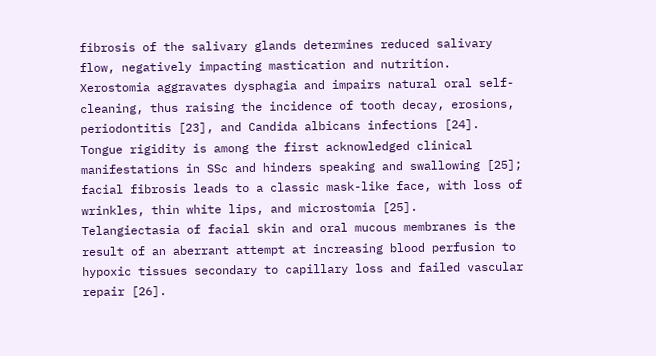fibrosis of the salivary glands determines reduced salivary flow, negatively impacting mastication and nutrition. Xerostomia aggravates dysphagia and impairs natural oral self-cleaning, thus raising the incidence of tooth decay, erosions, periodontitis [23], and Candida albicans infections [24].
Tongue rigidity is among the first acknowledged clinical manifestations in SSc and hinders speaking and swallowing [25]; facial fibrosis leads to a classic mask-like face, with loss of wrinkles, thin white lips, and microstomia [25].
Telangiectasia of facial skin and oral mucous membranes is the result of an aberrant attempt at increasing blood perfusion to hypoxic tissues secondary to capillary loss and failed vascular repair [26].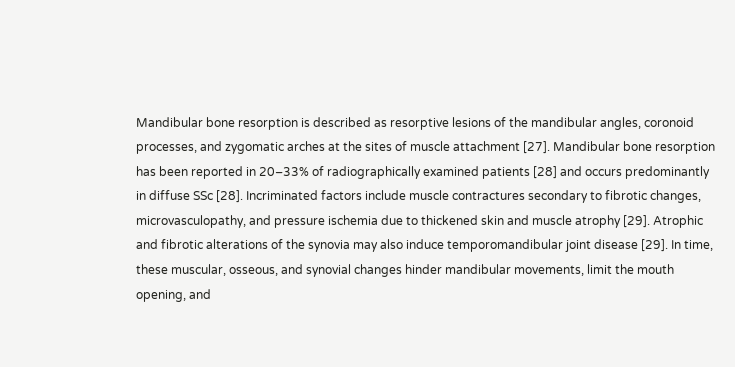Mandibular bone resorption is described as resorptive lesions of the mandibular angles, coronoid processes, and zygomatic arches at the sites of muscle attachment [27]. Mandibular bone resorption has been reported in 20–33% of radiographically examined patients [28] and occurs predominantly in diffuse SSc [28]. Incriminated factors include muscle contractures secondary to fibrotic changes, microvasculopathy, and pressure ischemia due to thickened skin and muscle atrophy [29]. Atrophic and fibrotic alterations of the synovia may also induce temporomandibular joint disease [29]. In time, these muscular, osseous, and synovial changes hinder mandibular movements, limit the mouth opening, and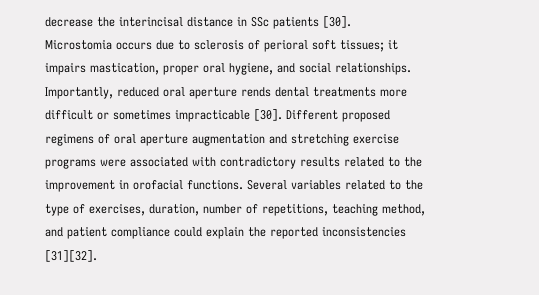decrease the interincisal distance in SSc patients [30].
Microstomia occurs due to sclerosis of perioral soft tissues; it impairs mastication, proper oral hygiene, and social relationships. Importantly, reduced oral aperture rends dental treatments more difficult or sometimes impracticable [30]. Different proposed regimens of oral aperture augmentation and stretching exercise programs were associated with contradictory results related to the improvement in orofacial functions. Several variables related to the type of exercises, duration, number of repetitions, teaching method, and patient compliance could explain the reported inconsistencies [31][32].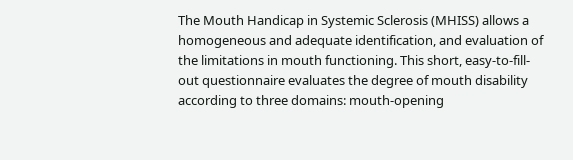The Mouth Handicap in Systemic Sclerosis (MHISS) allows a homogeneous and adequate identification, and evaluation of the limitations in mouth functioning. This short, easy-to-fill-out questionnaire evaluates the degree of mouth disability according to three domains: mouth-opening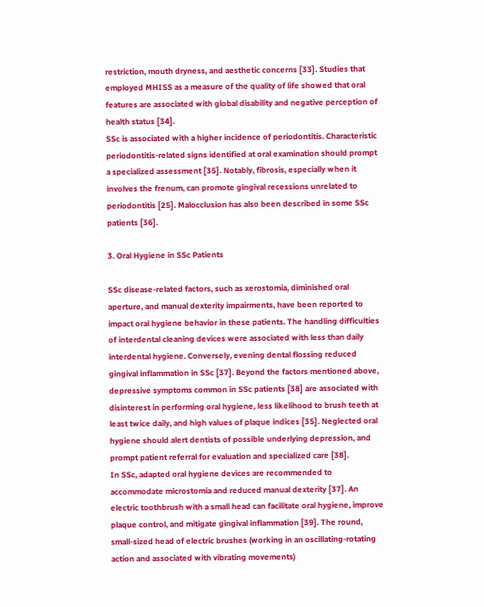restriction, mouth dryness, and aesthetic concerns [33]. Studies that employed MHISS as a measure of the quality of life showed that oral features are associated with global disability and negative perception of health status [34].
SSc is associated with a higher incidence of periodontitis. Characteristic periodontitis-related signs identified at oral examination should prompt a specialized assessment [35]. Notably, fibrosis, especially when it involves the frenum, can promote gingival recessions unrelated to periodontitis [25]. Malocclusion has also been described in some SSc patients [36].

3. Oral Hygiene in SSc Patients

SSc disease-related factors, such as xerostomia, diminished oral aperture, and manual dexterity impairments, have been reported to impact oral hygiene behavior in these patients. The handling difficulties of interdental cleaning devices were associated with less than daily interdental hygiene. Conversely, evening dental flossing reduced gingival inflammation in SSc [37]. Beyond the factors mentioned above, depressive symptoms common in SSc patients [38] are associated with disinterest in performing oral hygiene, less likelihood to brush teeth at least twice daily, and high values of plaque indices [35]. Neglected oral hygiene should alert dentists of possible underlying depression, and prompt patient referral for evaluation and specialized care [38].
In SSc, adapted oral hygiene devices are recommended to accommodate microstomia and reduced manual dexterity [37]. An electric toothbrush with a small head can facilitate oral hygiene, improve plaque control, and mitigate gingival inflammation [39]. The round, small-sized head of electric brushes (working in an oscillating-rotating action and associated with vibrating movements)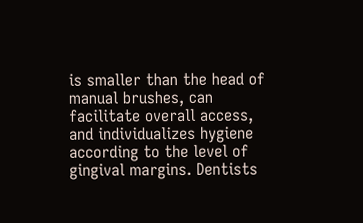is smaller than the head of manual brushes, can facilitate overall access, and individualizes hygiene according to the level of gingival margins. Dentists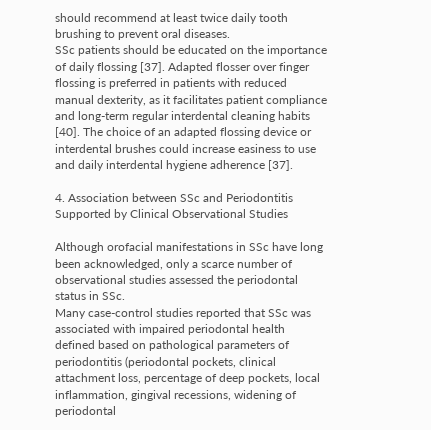should recommend at least twice daily tooth brushing to prevent oral diseases.
SSc patients should be educated on the importance of daily flossing [37]. Adapted flosser over finger flossing is preferred in patients with reduced manual dexterity, as it facilitates patient compliance and long-term regular interdental cleaning habits [40]. The choice of an adapted flossing device or interdental brushes could increase easiness to use and daily interdental hygiene adherence [37].

4. Association between SSc and Periodontitis Supported by Clinical Observational Studies

Although orofacial manifestations in SSc have long been acknowledged, only a scarce number of observational studies assessed the periodontal status in SSc.
Many case-control studies reported that SSc was associated with impaired periodontal health defined based on pathological parameters of periodontitis (periodontal pockets, clinical attachment loss, percentage of deep pockets, local inflammation, gingival recessions, widening of periodontal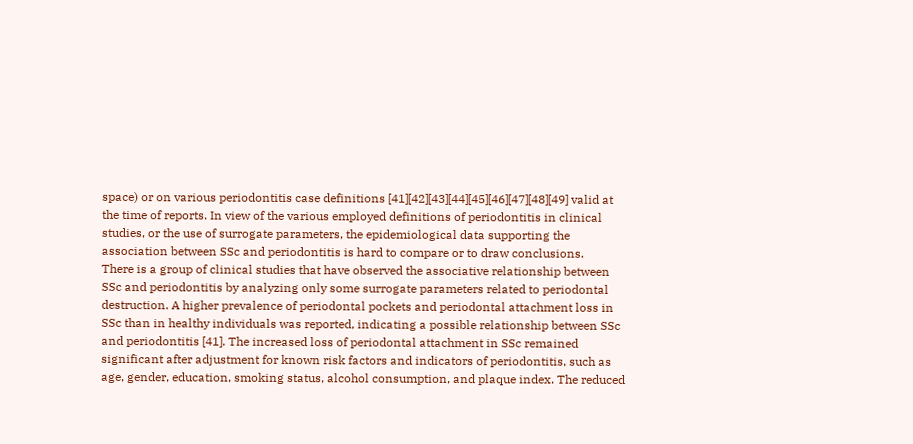space) or on various periodontitis case definitions [41][42][43][44][45][46][47][48][49] valid at the time of reports. In view of the various employed definitions of periodontitis in clinical studies, or the use of surrogate parameters, the epidemiological data supporting the association between SSc and periodontitis is hard to compare or to draw conclusions.
There is a group of clinical studies that have observed the associative relationship between SSc and periodontitis by analyzing only some surrogate parameters related to periodontal destruction. A higher prevalence of periodontal pockets and periodontal attachment loss in SSc than in healthy individuals was reported, indicating a possible relationship between SSc and periodontitis [41]. The increased loss of periodontal attachment in SSc remained significant after adjustment for known risk factors and indicators of periodontitis, such as age, gender, education, smoking status, alcohol consumption, and plaque index. The reduced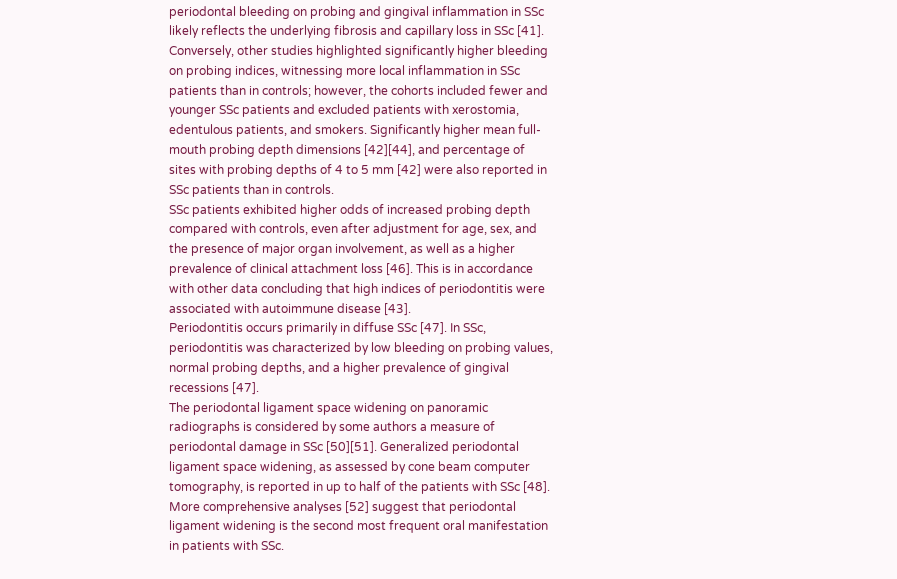periodontal bleeding on probing and gingival inflammation in SSc likely reflects the underlying fibrosis and capillary loss in SSc [41]. Conversely, other studies highlighted significantly higher bleeding on probing indices, witnessing more local inflammation in SSc patients than in controls; however, the cohorts included fewer and younger SSc patients and excluded patients with xerostomia, edentulous patients, and smokers. Significantly higher mean full-mouth probing depth dimensions [42][44], and percentage of sites with probing depths of 4 to 5 mm [42] were also reported in SSc patients than in controls.
SSc patients exhibited higher odds of increased probing depth compared with controls, even after adjustment for age, sex, and the presence of major organ involvement, as well as a higher prevalence of clinical attachment loss [46]. This is in accordance with other data concluding that high indices of periodontitis were associated with autoimmune disease [43].
Periodontitis occurs primarily in diffuse SSc [47]. In SSc, periodontitis was characterized by low bleeding on probing values, normal probing depths, and a higher prevalence of gingival recessions [47].
The periodontal ligament space widening on panoramic radiographs is considered by some authors a measure of periodontal damage in SSc [50][51]. Generalized periodontal ligament space widening, as assessed by cone beam computer tomography, is reported in up to half of the patients with SSc [48]. More comprehensive analyses [52] suggest that periodontal ligament widening is the second most frequent oral manifestation in patients with SSc.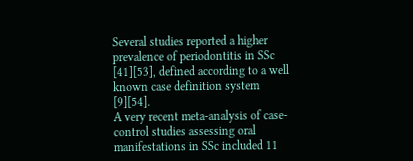Several studies reported a higher prevalence of periodontitis in SSc [41][53], defined according to a well known case definition system [9][54].
A very recent meta-analysis of case-control studies assessing oral manifestations in SSc included 11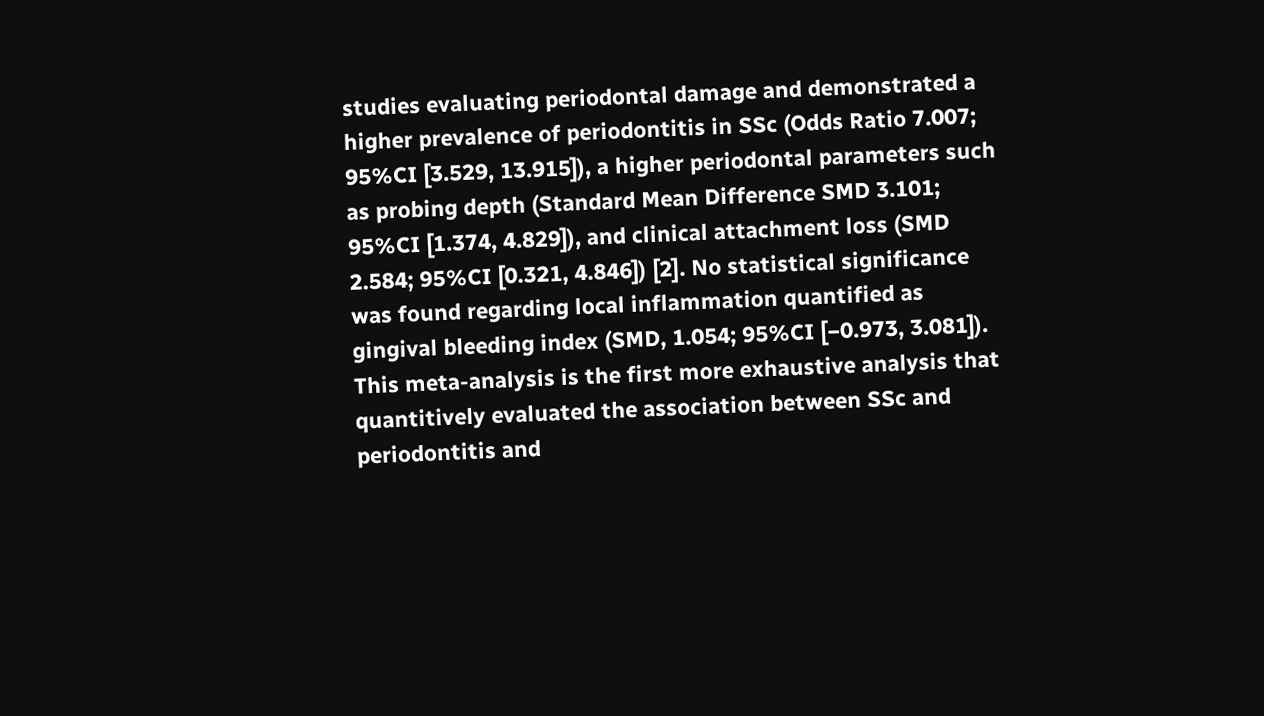studies evaluating periodontal damage and demonstrated a higher prevalence of periodontitis in SSc (Odds Ratio 7.007; 95%CI [3.529, 13.915]), a higher periodontal parameters such as probing depth (Standard Mean Difference SMD 3.101; 95%CI [1.374, 4.829]), and clinical attachment loss (SMD 2.584; 95%CI [0.321, 4.846]) [2]. No statistical significance was found regarding local inflammation quantified as gingival bleeding index (SMD, 1.054; 95%CI [−0.973, 3.081]). This meta-analysis is the first more exhaustive analysis that quantitively evaluated the association between SSc and periodontitis and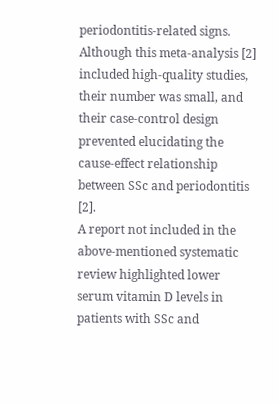periodontitis-related signs. Although this meta-analysis [2] included high-quality studies, their number was small, and their case-control design prevented elucidating the cause-effect relationship between SSc and periodontitis [2].
A report not included in the above-mentioned systematic review highlighted lower serum vitamin D levels in patients with SSc and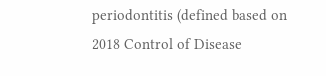periodontitis (defined based on 2018 Control of Disease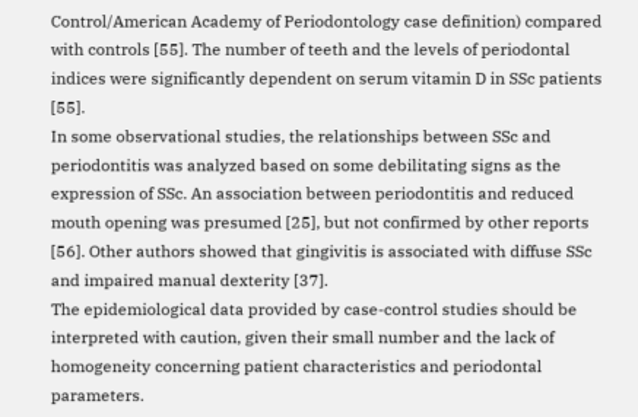Control/American Academy of Periodontology case definition) compared with controls [55]. The number of teeth and the levels of periodontal indices were significantly dependent on serum vitamin D in SSc patients [55].
In some observational studies, the relationships between SSc and periodontitis was analyzed based on some debilitating signs as the expression of SSc. An association between periodontitis and reduced mouth opening was presumed [25], but not confirmed by other reports [56]. Other authors showed that gingivitis is associated with diffuse SSc and impaired manual dexterity [37].
The epidemiological data provided by case-control studies should be interpreted with caution, given their small number and the lack of homogeneity concerning patient characteristics and periodontal parameters.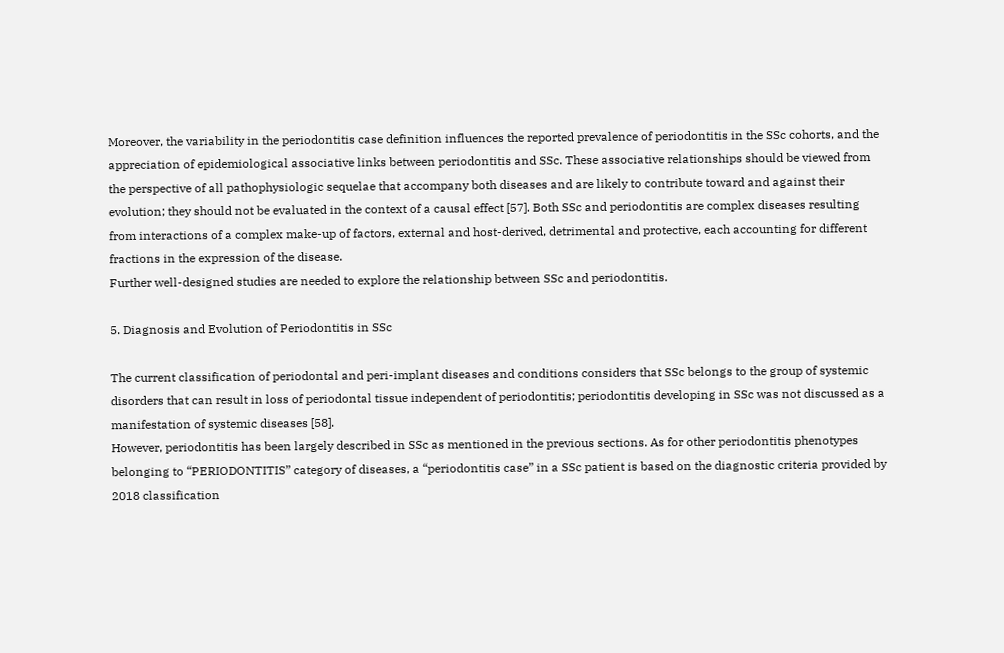Moreover, the variability in the periodontitis case definition influences the reported prevalence of periodontitis in the SSc cohorts, and the appreciation of epidemiological associative links between periodontitis and SSc. These associative relationships should be viewed from the perspective of all pathophysiologic sequelae that accompany both diseases and are likely to contribute toward and against their evolution; they should not be evaluated in the context of a causal effect [57]. Both SSc and periodontitis are complex diseases resulting from interactions of a complex make-up of factors, external and host-derived, detrimental and protective, each accounting for different fractions in the expression of the disease.
Further well-designed studies are needed to explore the relationship between SSc and periodontitis.

5. Diagnosis and Evolution of Periodontitis in SSc

The current classification of periodontal and peri-implant diseases and conditions considers that SSc belongs to the group of systemic disorders that can result in loss of periodontal tissue independent of periodontitis; periodontitis developing in SSc was not discussed as a manifestation of systemic diseases [58].
However, periodontitis has been largely described in SSc as mentioned in the previous sections. As for other periodontitis phenotypes belonging to “PERIODONTITIS” category of diseases, a “periodontitis case” in a SSc patient is based on the diagnostic criteria provided by 2018 classification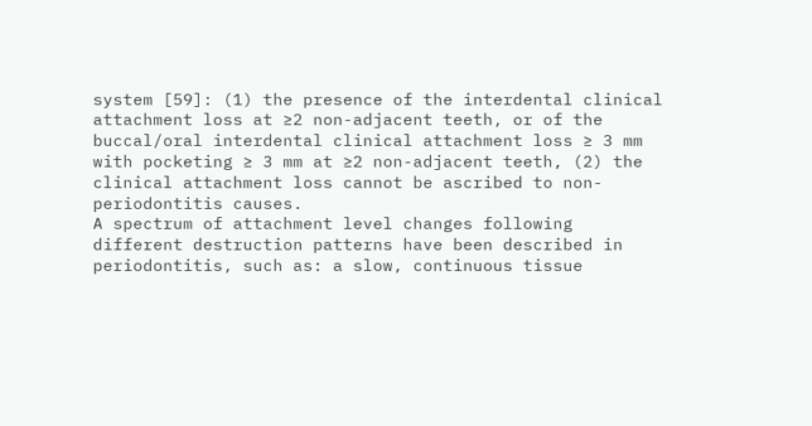system [59]: (1) the presence of the interdental clinical attachment loss at ≥2 non-adjacent teeth, or of the buccal/oral interdental clinical attachment loss ≥ 3 mm with pocketing ≥ 3 mm at ≥2 non-adjacent teeth, (2) the clinical attachment loss cannot be ascribed to non-periodontitis causes.
A spectrum of attachment level changes following different destruction patterns have been described in periodontitis, such as: a slow, continuous tissue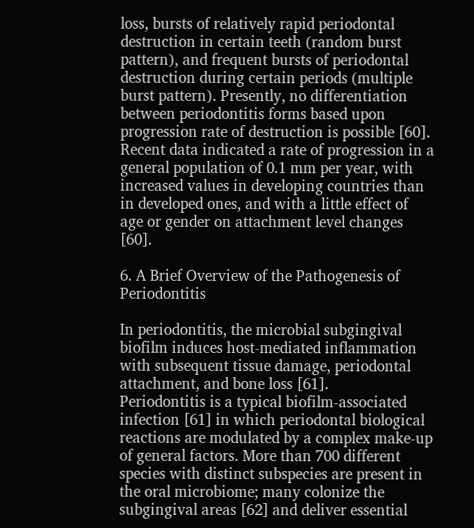loss, bursts of relatively rapid periodontal destruction in certain teeth (random burst pattern), and frequent bursts of periodontal destruction during certain periods (multiple burst pattern). Presently, no differentiation between periodontitis forms based upon progression rate of destruction is possible [60]. Recent data indicated a rate of progression in a general population of 0.1 mm per year, with increased values in developing countries than in developed ones, and with a little effect of age or gender on attachment level changes [60].

6. A Brief Overview of the Pathogenesis of Periodontitis

In periodontitis, the microbial subgingival biofilm induces host-mediated inflammation with subsequent tissue damage, periodontal attachment, and bone loss [61].
Periodontitis is a typical biofilm-associated infection [61] in which periodontal biological reactions are modulated by a complex make-up of general factors. More than 700 different species with distinct subspecies are present in the oral microbiome; many colonize the subgingival areas [62] and deliver essential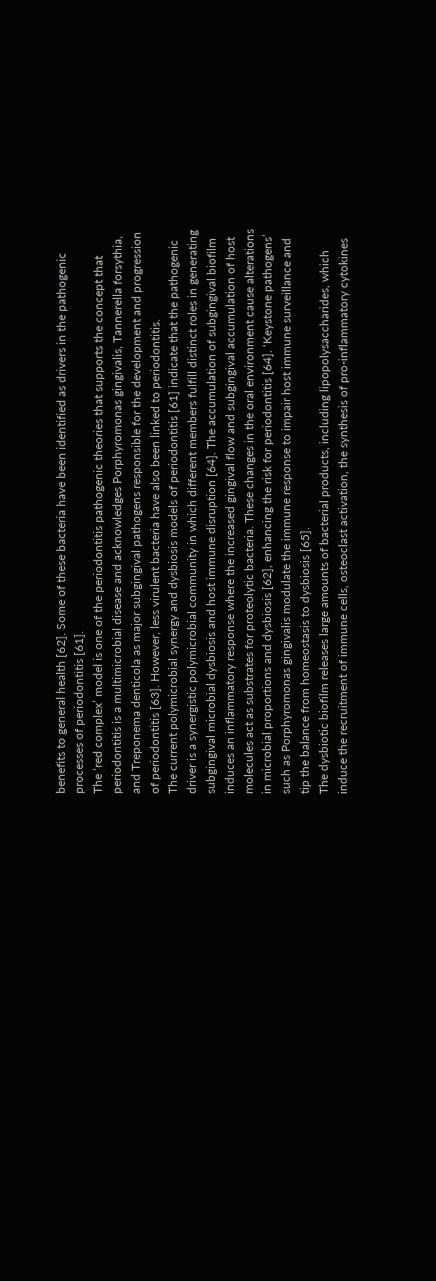benefits to general health [62]. Some of these bacteria have been identified as drivers in the pathogenic processes of periodontitis [61].
The ‘red complex’ model is one of the periodontitis pathogenic theories that supports the concept that periodontitis is a multimicrobial disease and acknowledges Porphyromonas gingivalis, Tannerella forsythia, and Treponema denticola as major subgingival pathogens responsible for the development and progression of periodontitis [63]. However, less virulent bacteria have also been linked to periodontitis.
The current polymicrobial synergy and dysbiosis models of periodontitis [61] indicate that the pathogenic driver is a synergistic polymicrobial community in which different members fulfill distinct roles in generating subgingival microbial dysbiosis and host immune disruption [64]. The accumulation of subgingival biofilm induces an inflammatory response where the increased gingival flow and subgingival accumulation of host molecules act as substrates for proteolytic bacteria. These changes in the oral environment cause alterations in microbial proportions and dysbiosis [62], enhancing the risk for periodontitis [64]. ‘Keystone pathogens’ such as Porphyromonas gingivalis modulate the immune response to impair host immune surveillance and tip the balance from homeostasis to dysbiosis [65].
The dysbiotic biofilm releases large amounts of bacterial products, including lipopolysaccharides, which induce the recruitment of immune cells, osteoclast activation, the synthesis of pro-inflammatory cytokines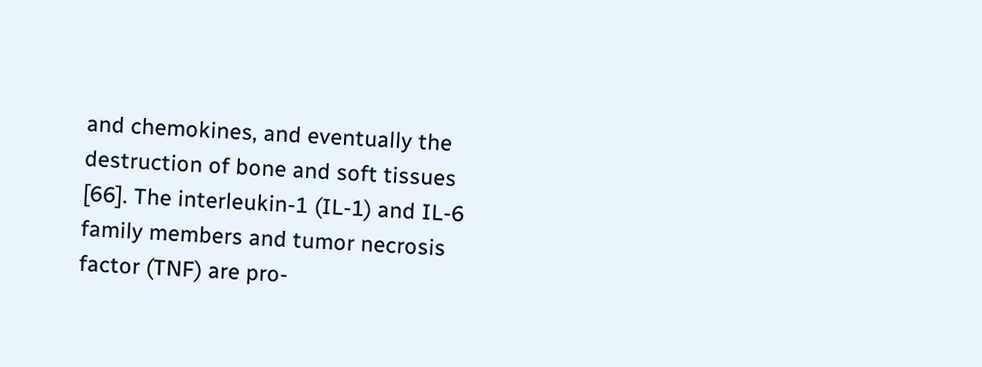and chemokines, and eventually the destruction of bone and soft tissues [66]. The interleukin-1 (IL-1) and IL-6 family members and tumor necrosis factor (TNF) are pro-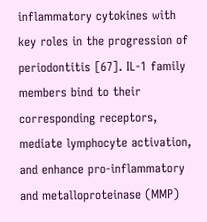inflammatory cytokines with key roles in the progression of periodontitis [67]. IL-1 family members bind to their corresponding receptors, mediate lymphocyte activation, and enhance pro-inflammatory and metalloproteinase (MMP)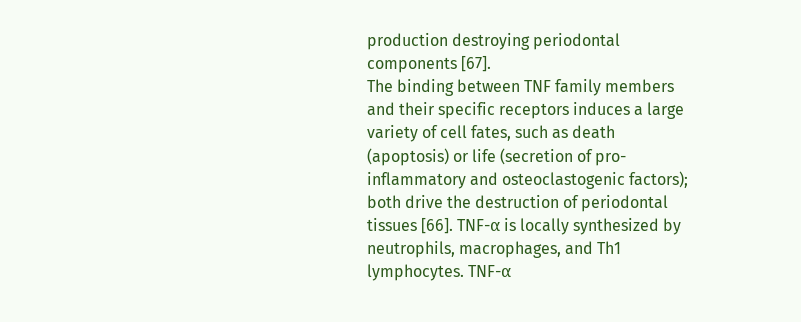production destroying periodontal components [67].
The binding between TNF family members and their specific receptors induces a large variety of cell fates, such as death (apoptosis) or life (secretion of pro-inflammatory and osteoclastogenic factors); both drive the destruction of periodontal tissues [66]. TNF-α is locally synthesized by neutrophils, macrophages, and Th1 lymphocytes. TNF-α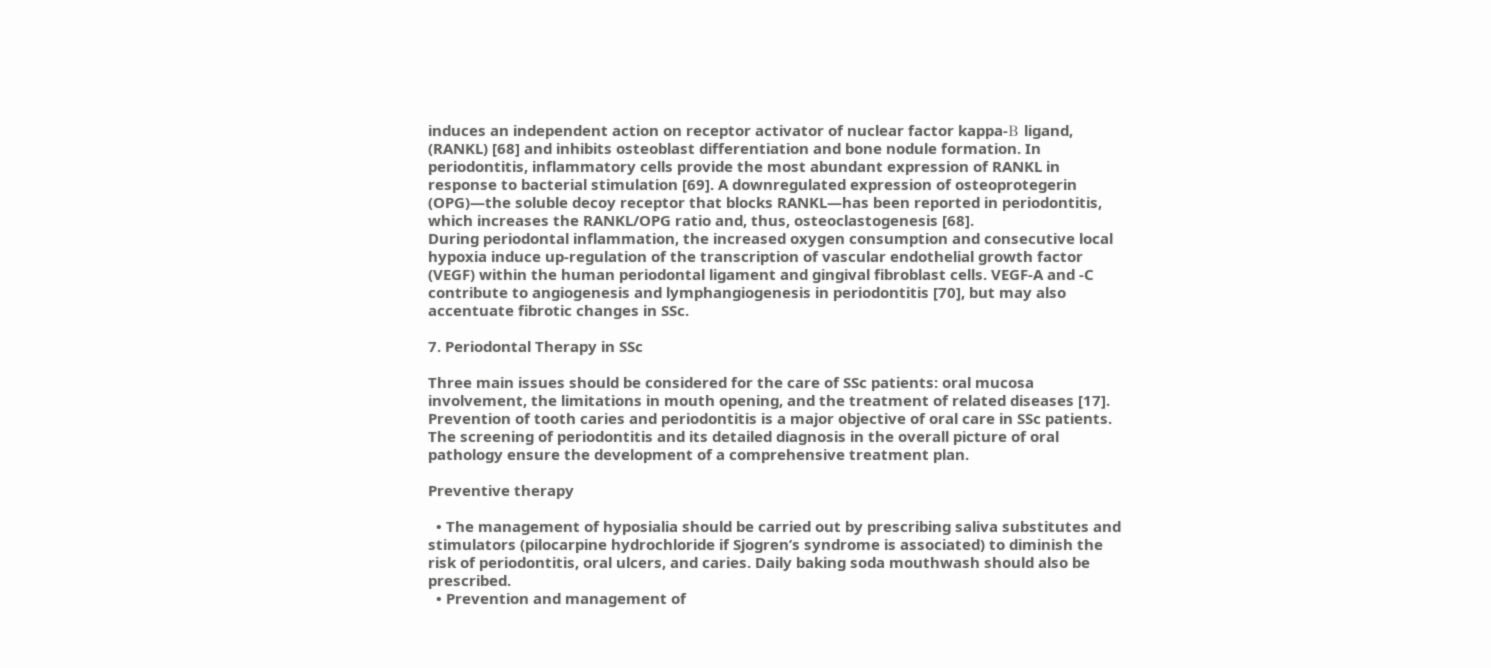induces an independent action on receptor activator of nuclear factor kappa-Β ligand, (RANKL) [68] and inhibits osteoblast differentiation and bone nodule formation. In periodontitis, inflammatory cells provide the most abundant expression of RANKL in response to bacterial stimulation [69]. A downregulated expression of osteoprotegerin (OPG)—the soluble decoy receptor that blocks RANKL—has been reported in periodontitis, which increases the RANKL/OPG ratio and, thus, osteoclastogenesis [68].
During periodontal inflammation, the increased oxygen consumption and consecutive local hypoxia induce up-regulation of the transcription of vascular endothelial growth factor (VEGF) within the human periodontal ligament and gingival fibroblast cells. VEGF-A and -C contribute to angiogenesis and lymphangiogenesis in periodontitis [70], but may also accentuate fibrotic changes in SSc.

7. Periodontal Therapy in SSc

Three main issues should be considered for the care of SSc patients: oral mucosa involvement, the limitations in mouth opening, and the treatment of related diseases [17]. Prevention of tooth caries and periodontitis is a major objective of oral care in SSc patients. The screening of periodontitis and its detailed diagnosis in the overall picture of oral pathology ensure the development of a comprehensive treatment plan.

Preventive therapy

  • The management of hyposialia should be carried out by prescribing saliva substitutes and stimulators (pilocarpine hydrochloride if Sjogren’s syndrome is associated) to diminish the risk of periodontitis, oral ulcers, and caries. Daily baking soda mouthwash should also be prescribed.
  • Prevention and management of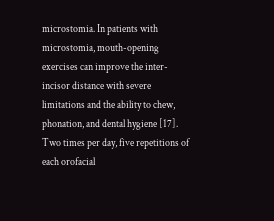microstomia. In patients with microstomia, mouth-opening exercises can improve the inter-incisor distance with severe limitations and the ability to chew, phonation, and dental hygiene [17]. Two times per day, five repetitions of each orofacial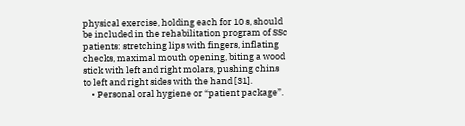physical exercise, holding each for 10 s, should be included in the rehabilitation program of SSc patients: stretching lips with fingers, inflating checks, maximal mouth opening, biting a wood stick with left and right molars, pushing chins to left and right sides with the hand [31].
    • Personal oral hygiene or “patient package”.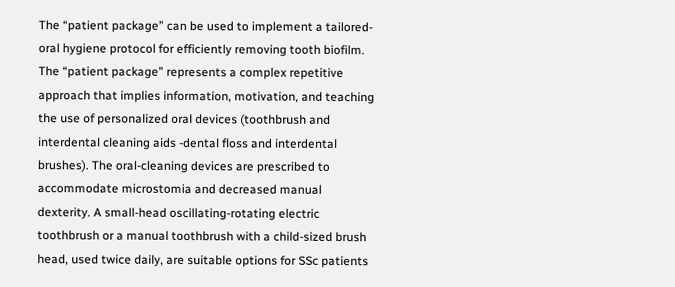The “patient package” can be used to implement a tailored-oral hygiene protocol for efficiently removing tooth biofilm. The “patient package” represents a complex repetitive approach that implies information, motivation, and teaching the use of personalized oral devices (toothbrush and interdental cleaning aids -dental floss and interdental brushes). The oral-cleaning devices are prescribed to accommodate microstomia and decreased manual dexterity. A small-head oscillating-rotating electric toothbrush or a manual toothbrush with a child-sized brush head, used twice daily, are suitable options for SSc patients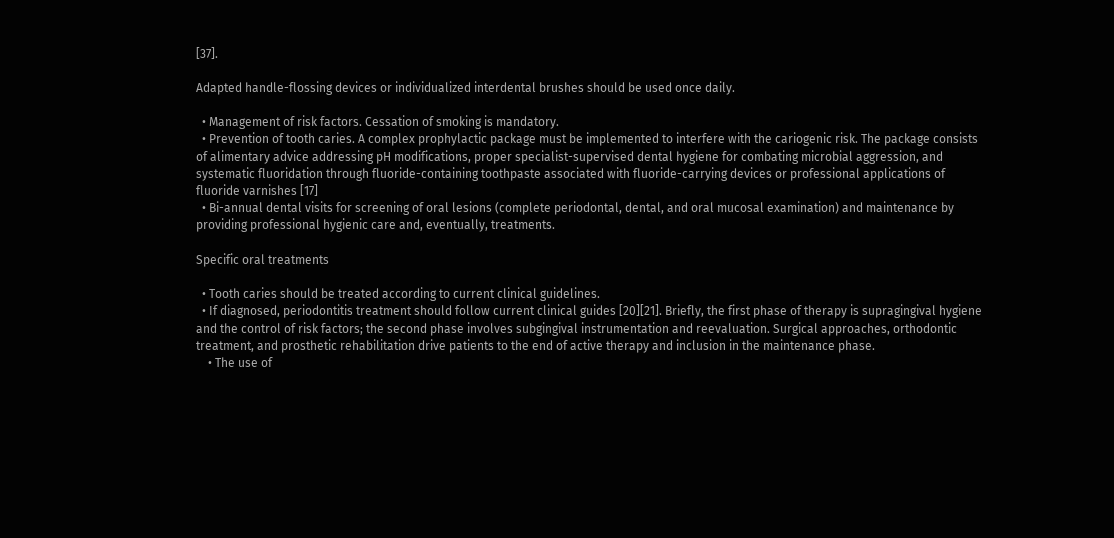[37].

Adapted handle-flossing devices or individualized interdental brushes should be used once daily.

  • Management of risk factors. Cessation of smoking is mandatory.
  • Prevention of tooth caries. A complex prophylactic package must be implemented to interfere with the cariogenic risk. The package consists of alimentary advice addressing pH modifications, proper specialist-supervised dental hygiene for combating microbial aggression, and systematic fluoridation through fluoride-containing toothpaste associated with fluoride-carrying devices or professional applications of fluoride varnishes [17]
  • Bi-annual dental visits for screening of oral lesions (complete periodontal, dental, and oral mucosal examination) and maintenance by providing professional hygienic care and, eventually, treatments.

Specific oral treatments

  • Tooth caries should be treated according to current clinical guidelines.
  • If diagnosed, periodontitis treatment should follow current clinical guides [20][21]. Briefly, the first phase of therapy is supragingival hygiene and the control of risk factors; the second phase involves subgingival instrumentation and reevaluation. Surgical approaches, orthodontic treatment, and prosthetic rehabilitation drive patients to the end of active therapy and inclusion in the maintenance phase.
    • The use of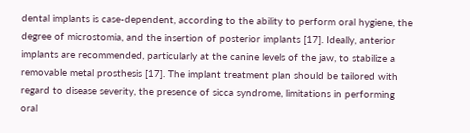dental implants is case-dependent, according to the ability to perform oral hygiene, the degree of microstomia, and the insertion of posterior implants [17]. Ideally, anterior implants are recommended, particularly at the canine levels of the jaw, to stabilize a removable metal prosthesis [17]. The implant treatment plan should be tailored with regard to disease severity, the presence of sicca syndrome, limitations in performing oral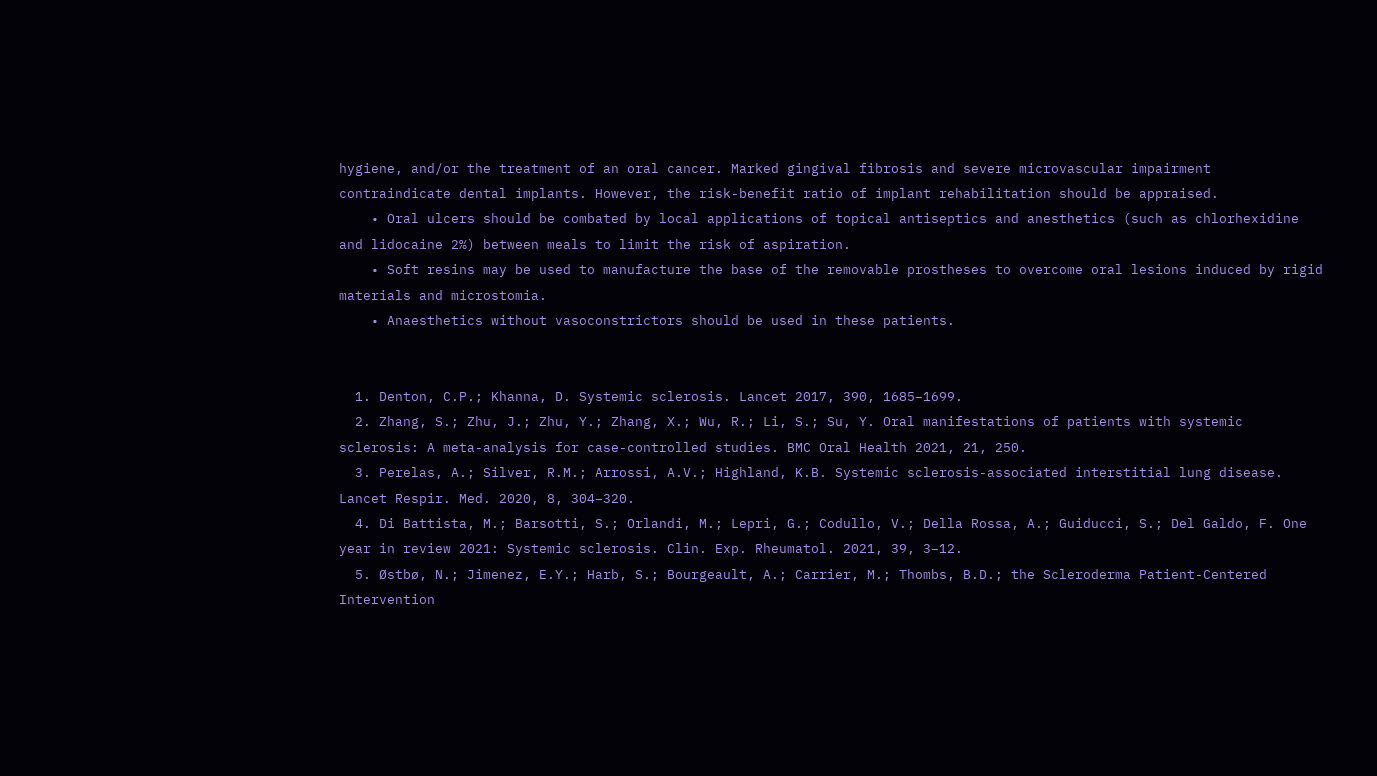hygiene, and/or the treatment of an oral cancer. Marked gingival fibrosis and severe microvascular impairment contraindicate dental implants. However, the risk-benefit ratio of implant rehabilitation should be appraised.
    • Oral ulcers should be combated by local applications of topical antiseptics and anesthetics (such as chlorhexidine and lidocaine 2%) between meals to limit the risk of aspiration.
    • Soft resins may be used to manufacture the base of the removable prostheses to overcome oral lesions induced by rigid materials and microstomia.
    • Anaesthetics without vasoconstrictors should be used in these patients.


  1. Denton, C.P.; Khanna, D. Systemic sclerosis. Lancet 2017, 390, 1685–1699.
  2. Zhang, S.; Zhu, J.; Zhu, Y.; Zhang, X.; Wu, R.; Li, S.; Su, Y. Oral manifestations of patients with systemic sclerosis: A meta-analysis for case-controlled studies. BMC Oral Health 2021, 21, 250.
  3. Perelas, A.; Silver, R.M.; Arrossi, A.V.; Highland, K.B. Systemic sclerosis-associated interstitial lung disease. Lancet Respir. Med. 2020, 8, 304–320.
  4. Di Battista, M.; Barsotti, S.; Orlandi, M.; Lepri, G.; Codullo, V.; Della Rossa, A.; Guiducci, S.; Del Galdo, F. One year in review 2021: Systemic sclerosis. Clin. Exp. Rheumatol. 2021, 39, 3–12.
  5. Østbø, N.; Jimenez, E.Y.; Harb, S.; Bourgeault, A.; Carrier, M.; Thombs, B.D.; the Scleroderma Patient-Centered Intervention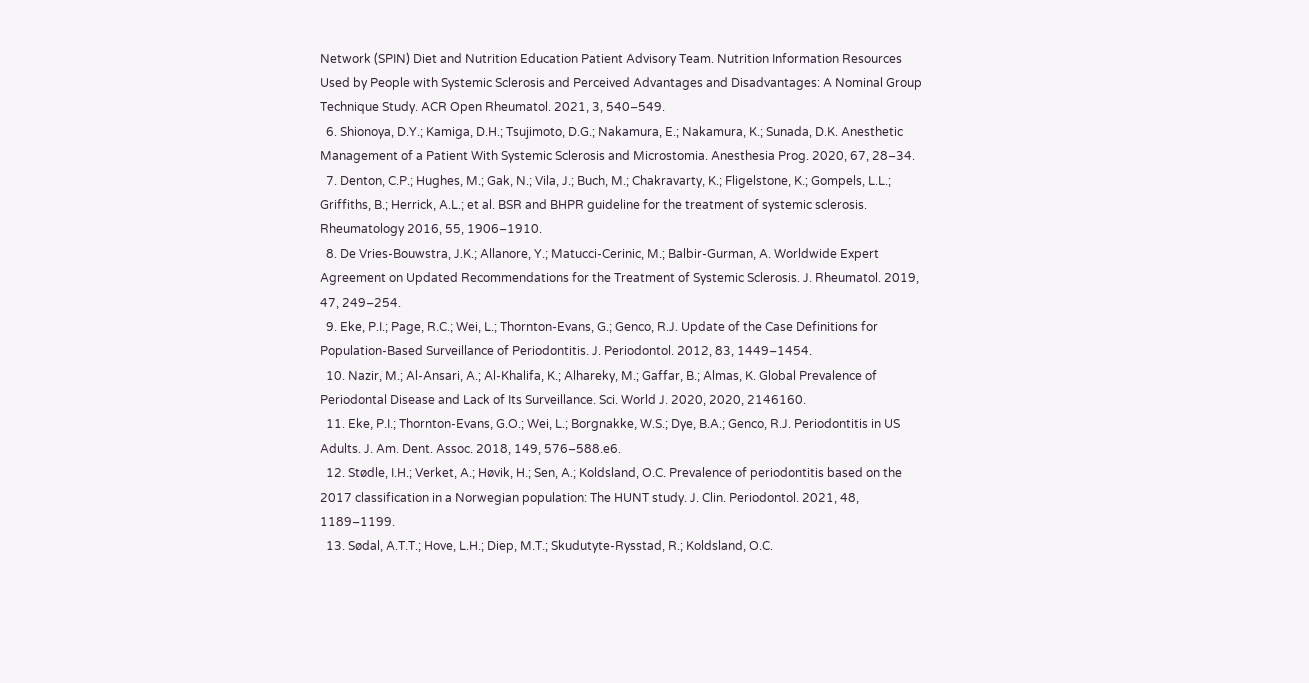Network (SPIN) Diet and Nutrition Education Patient Advisory Team. Nutrition Information Resources Used by People with Systemic Sclerosis and Perceived Advantages and Disadvantages: A Nominal Group Technique Study. ACR Open Rheumatol. 2021, 3, 540–549.
  6. Shionoya, D.Y.; Kamiga, D.H.; Tsujimoto, D.G.; Nakamura, E.; Nakamura, K.; Sunada, D.K. Anesthetic Management of a Patient With Systemic Sclerosis and Microstomia. Anesthesia Prog. 2020, 67, 28–34.
  7. Denton, C.P.; Hughes, M.; Gak, N.; Vila, J.; Buch, M.; Chakravarty, K.; Fligelstone, K.; Gompels, L.L.; Griffiths, B.; Herrick, A.L.; et al. BSR and BHPR guideline for the treatment of systemic sclerosis. Rheumatology 2016, 55, 1906–1910.
  8. De Vries-Bouwstra, J.K.; Allanore, Y.; Matucci-Cerinic, M.; Balbir-Gurman, A. Worldwide Expert Agreement on Updated Recommendations for the Treatment of Systemic Sclerosis. J. Rheumatol. 2019, 47, 249–254.
  9. Eke, P.I.; Page, R.C.; Wei, L.; Thornton-Evans, G.; Genco, R.J. Update of the Case Definitions for Population-Based Surveillance of Periodontitis. J. Periodontol. 2012, 83, 1449–1454.
  10. Nazir, M.; Al-Ansari, A.; Al-Khalifa, K.; Alhareky, M.; Gaffar, B.; Almas, K. Global Prevalence of Periodontal Disease and Lack of Its Surveillance. Sci. World J. 2020, 2020, 2146160.
  11. Eke, P.I.; Thornton-Evans, G.O.; Wei, L.; Borgnakke, W.S.; Dye, B.A.; Genco, R.J. Periodontitis in US Adults. J. Am. Dent. Assoc. 2018, 149, 576–588.e6.
  12. Stødle, I.H.; Verket, A.; Høvik, H.; Sen, A.; Koldsland, O.C. Prevalence of periodontitis based on the 2017 classification in a Norwegian population: The HUNT study. J. Clin. Periodontol. 2021, 48, 1189–1199.
  13. Sødal, A.T.T.; Hove, L.H.; Diep, M.T.; Skudutyte-Rysstad, R.; Koldsland, O.C.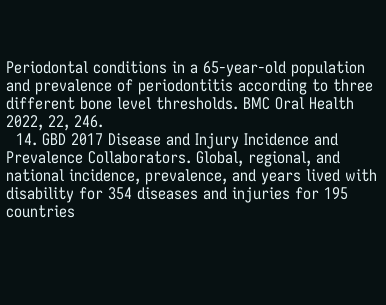Periodontal conditions in a 65-year-old population and prevalence of periodontitis according to three different bone level thresholds. BMC Oral Health 2022, 22, 246.
  14. GBD 2017 Disease and Injury Incidence and Prevalence Collaborators. Global, regional, and national incidence, prevalence, and years lived with disability for 354 diseases and injuries for 195 countries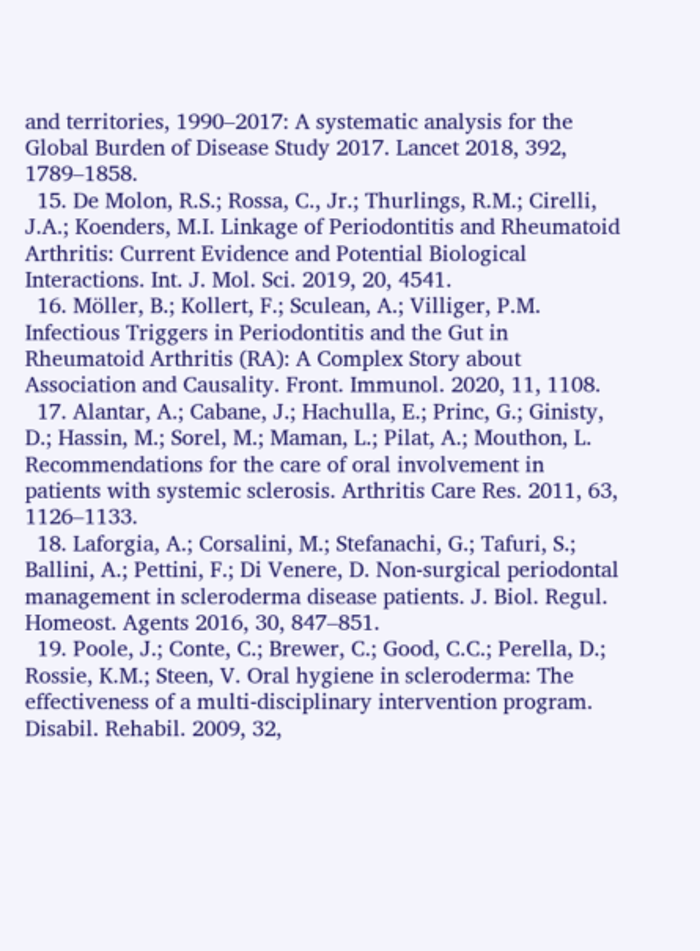and territories, 1990–2017: A systematic analysis for the Global Burden of Disease Study 2017. Lancet 2018, 392, 1789–1858.
  15. De Molon, R.S.; Rossa, C., Jr.; Thurlings, R.M.; Cirelli, J.A.; Koenders, M.I. Linkage of Periodontitis and Rheumatoid Arthritis: Current Evidence and Potential Biological Interactions. Int. J. Mol. Sci. 2019, 20, 4541.
  16. Möller, B.; Kollert, F.; Sculean, A.; Villiger, P.M. Infectious Triggers in Periodontitis and the Gut in Rheumatoid Arthritis (RA): A Complex Story about Association and Causality. Front. Immunol. 2020, 11, 1108.
  17. Alantar, A.; Cabane, J.; Hachulla, E.; Princ, G.; Ginisty, D.; Hassin, M.; Sorel, M.; Maman, L.; Pilat, A.; Mouthon, L. Recommendations for the care of oral involvement in patients with systemic sclerosis. Arthritis Care Res. 2011, 63, 1126–1133.
  18. Laforgia, A.; Corsalini, M.; Stefanachi, G.; Tafuri, S.; Ballini, A.; Pettini, F.; Di Venere, D. Non-surgical periodontal management in scleroderma disease patients. J. Biol. Regul. Homeost. Agents 2016, 30, 847–851.
  19. Poole, J.; Conte, C.; Brewer, C.; Good, C.C.; Perella, D.; Rossie, K.M.; Steen, V. Oral hygiene in scleroderma: The effectiveness of a multi-disciplinary intervention program. Disabil. Rehabil. 2009, 32,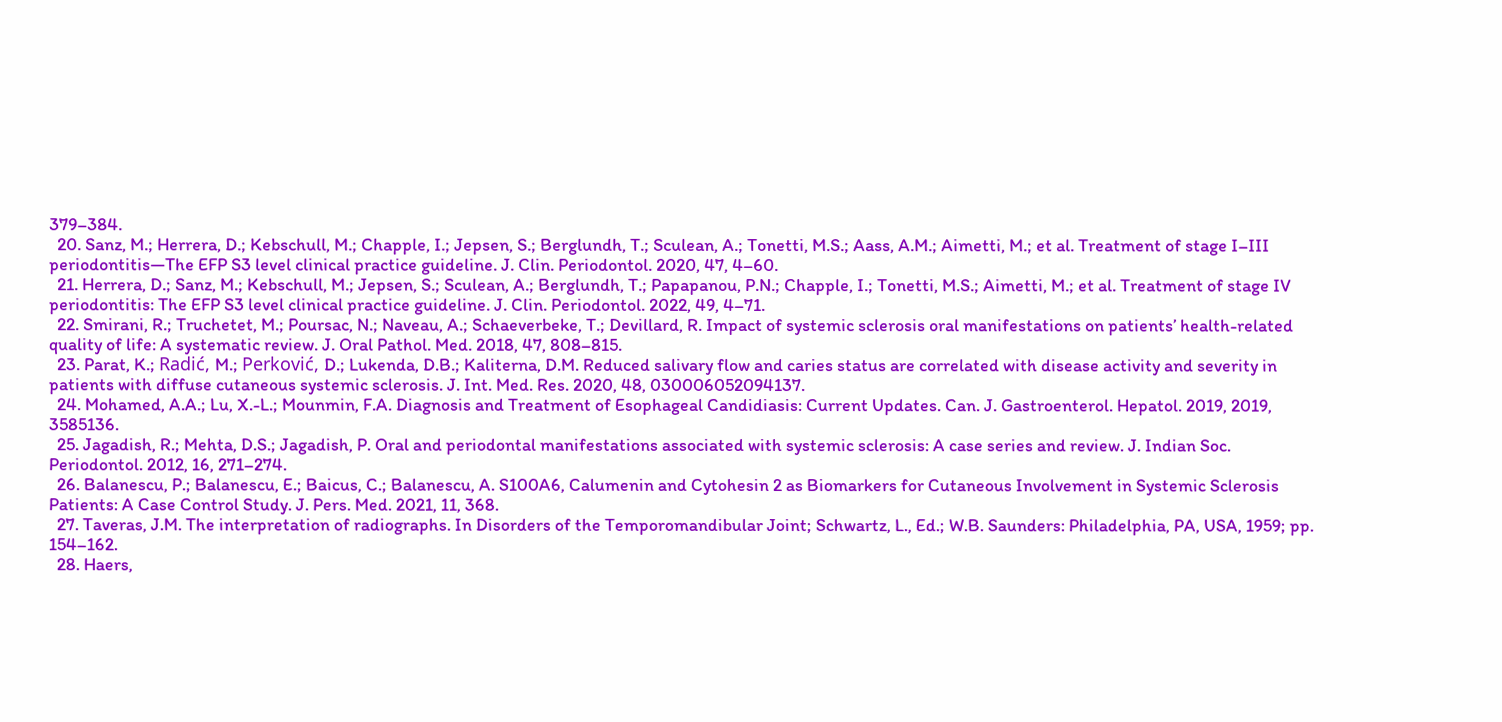379–384.
  20. Sanz, M.; Herrera, D.; Kebschull, M.; Chapple, I.; Jepsen, S.; Berglundh, T.; Sculean, A.; Tonetti, M.S.; Aass, A.M.; Aimetti, M.; et al. Treatment of stage I–III periodontitis—The EFP S3 level clinical practice guideline. J. Clin. Periodontol. 2020, 47, 4–60.
  21. Herrera, D.; Sanz, M.; Kebschull, M.; Jepsen, S.; Sculean, A.; Berglundh, T.; Papapanou, P.N.; Chapple, I.; Tonetti, M.S.; Aimetti, M.; et al. Treatment of stage IV periodontitis: The EFP S3 level clinical practice guideline. J. Clin. Periodontol. 2022, 49, 4–71.
  22. Smirani, R.; Truchetet, M.; Poursac, N.; Naveau, A.; Schaeverbeke, T.; Devillard, R. Impact of systemic sclerosis oral manifestations on patients’ health-related quality of life: A systematic review. J. Oral Pathol. Med. 2018, 47, 808–815.
  23. Parat, K.; Radić, M.; Perković, D.; Lukenda, D.B.; Kaliterna, D.M. Reduced salivary flow and caries status are correlated with disease activity and severity in patients with diffuse cutaneous systemic sclerosis. J. Int. Med. Res. 2020, 48, 030006052094137.
  24. Mohamed, A.A.; Lu, X.-L.; Mounmin, F.A. Diagnosis and Treatment of Esophageal Candidiasis: Current Updates. Can. J. Gastroenterol. Hepatol. 2019, 2019, 3585136.
  25. Jagadish, R.; Mehta, D.S.; Jagadish, P. Oral and periodontal manifestations associated with systemic sclerosis: A case series and review. J. Indian Soc. Periodontol. 2012, 16, 271–274.
  26. Balanescu, P.; Balanescu, E.; Baicus, C.; Balanescu, A. S100A6, Calumenin and Cytohesin 2 as Biomarkers for Cutaneous Involvement in Systemic Sclerosis Patients: A Case Control Study. J. Pers. Med. 2021, 11, 368.
  27. Taveras, J.M. The interpretation of radiographs. In Disorders of the Temporomandibular Joint; Schwartz, L., Ed.; W.B. Saunders: Philadelphia, PA, USA, 1959; pp. 154–162.
  28. Haers,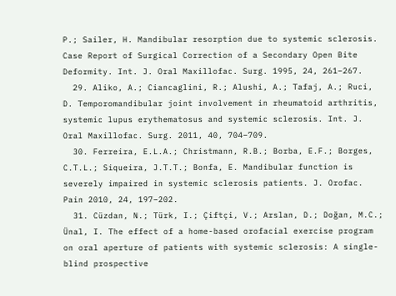P.; Sailer, H. Mandibular resorption due to systemic sclerosis. Case Report of Surgical Correction of a Secondary Open Bite Deformity. Int. J. Oral Maxillofac. Surg. 1995, 24, 261–267.
  29. Aliko, A.; Ciancaglini, R.; Alushi, A.; Tafaj, A.; Ruci, D. Temporomandibular joint involvement in rheumatoid arthritis, systemic lupus erythematosus and systemic sclerosis. Int. J. Oral Maxillofac. Surg. 2011, 40, 704–709.
  30. Ferreira, E.L.A.; Christmann, R.B.; Borba, E.F.; Borges, C.T.L.; Siqueira, J.T.T.; Bonfa, E. Mandibular function is severely impaired in systemic sclerosis patients. J. Orofac. Pain 2010, 24, 197–202.
  31. Cüzdan, N.; Türk, I.; Çiftçi, V.; Arslan, D.; Doğan, M.C.; Ünal, I. The effect of a home-based orofacial exercise program on oral aperture of patients with systemic sclerosis: A single-blind prospective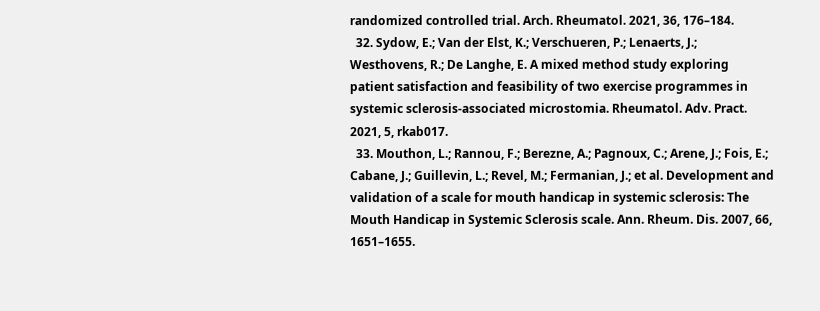randomized controlled trial. Arch. Rheumatol. 2021, 36, 176–184.
  32. Sydow, E.; Van der Elst, K.; Verschueren, P.; Lenaerts, J.; Westhovens, R.; De Langhe, E. A mixed method study exploring patient satisfaction and feasibility of two exercise programmes in systemic sclerosis-associated microstomia. Rheumatol. Adv. Pract. 2021, 5, rkab017.
  33. Mouthon, L.; Rannou, F.; Berezne, A.; Pagnoux, C.; Arene, J.; Fois, E.; Cabane, J.; Guillevin, L.; Revel, M.; Fermanian, J.; et al. Development and validation of a scale for mouth handicap in systemic sclerosis: The Mouth Handicap in Systemic Sclerosis scale. Ann. Rheum. Dis. 2007, 66, 1651–1655.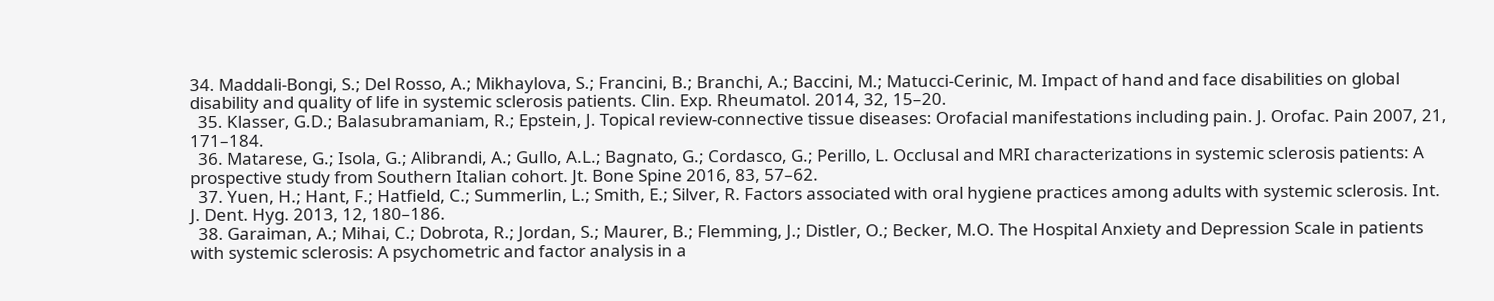34. Maddali-Bongi, S.; Del Rosso, A.; Mikhaylova, S.; Francini, B.; Branchi, A.; Baccini, M.; Matucci-Cerinic, M. Impact of hand and face disabilities on global disability and quality of life in systemic sclerosis patients. Clin. Exp. Rheumatol. 2014, 32, 15–20.
  35. Klasser, G.D.; Balasubramaniam, R.; Epstein, J. Topical review-connective tissue diseases: Orofacial manifestations including pain. J. Orofac. Pain 2007, 21, 171–184.
  36. Matarese, G.; Isola, G.; Alibrandi, A.; Gullo, A.L.; Bagnato, G.; Cordasco, G.; Perillo, L. Occlusal and MRI characterizations in systemic sclerosis patients: A prospective study from Southern Italian cohort. Jt. Bone Spine 2016, 83, 57–62.
  37. Yuen, H.; Hant, F.; Hatfield, C.; Summerlin, L.; Smith, E.; Silver, R. Factors associated with oral hygiene practices among adults with systemic sclerosis. Int. J. Dent. Hyg. 2013, 12, 180–186.
  38. Garaiman, A.; Mihai, C.; Dobrota, R.; Jordan, S.; Maurer, B.; Flemming, J.; Distler, O.; Becker, M.O. The Hospital Anxiety and Depression Scale in patients with systemic sclerosis: A psychometric and factor analysis in a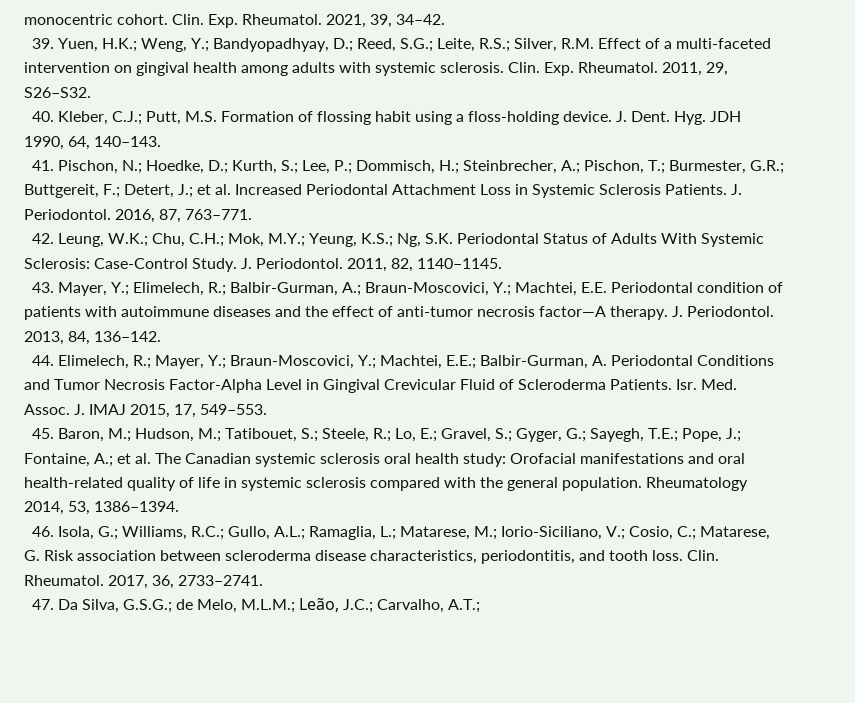monocentric cohort. Clin. Exp. Rheumatol. 2021, 39, 34–42.
  39. Yuen, H.K.; Weng, Y.; Bandyopadhyay, D.; Reed, S.G.; Leite, R.S.; Silver, R.M. Effect of a multi-faceted intervention on gingival health among adults with systemic sclerosis. Clin. Exp. Rheumatol. 2011, 29, S26–S32.
  40. Kleber, C.J.; Putt, M.S. Formation of flossing habit using a floss-holding device. J. Dent. Hyg. JDH 1990, 64, 140–143.
  41. Pischon, N.; Hoedke, D.; Kurth, S.; Lee, P.; Dommisch, H.; Steinbrecher, A.; Pischon, T.; Burmester, G.R.; Buttgereit, F.; Detert, J.; et al. Increased Periodontal Attachment Loss in Systemic Sclerosis Patients. J. Periodontol. 2016, 87, 763–771.
  42. Leung, W.K.; Chu, C.H.; Mok, M.Y.; Yeung, K.S.; Ng, S.K. Periodontal Status of Adults With Systemic Sclerosis: Case-Control Study. J. Periodontol. 2011, 82, 1140–1145.
  43. Mayer, Y.; Elimelech, R.; Balbir-Gurman, A.; Braun-Moscovici, Y.; Machtei, E.E. Periodontal condition of patients with autoimmune diseases and the effect of anti-tumor necrosis factor—A therapy. J. Periodontol. 2013, 84, 136–142.
  44. Elimelech, R.; Mayer, Y.; Braun-Moscovici, Y.; Machtei, E.E.; Balbir-Gurman, A. Periodontal Conditions and Tumor Necrosis Factor-Alpha Level in Gingival Crevicular Fluid of Scleroderma Patients. Isr. Med. Assoc. J. IMAJ 2015, 17, 549–553.
  45. Baron, M.; Hudson, M.; Tatibouet, S.; Steele, R.; Lo, E.; Gravel, S.; Gyger, G.; Sayegh, T.E.; Pope, J.; Fontaine, A.; et al. The Canadian systemic sclerosis oral health study: Orofacial manifestations and oral health-related quality of life in systemic sclerosis compared with the general population. Rheumatology 2014, 53, 1386–1394.
  46. Isola, G.; Williams, R.C.; Gullo, A.L.; Ramaglia, L.; Matarese, M.; Iorio-Siciliano, V.; Cosio, C.; Matarese, G. Risk association between scleroderma disease characteristics, periodontitis, and tooth loss. Clin. Rheumatol. 2017, 36, 2733–2741.
  47. Da Silva, G.S.G.; de Melo, M.L.M.; Leão, J.C.; Carvalho, A.T.;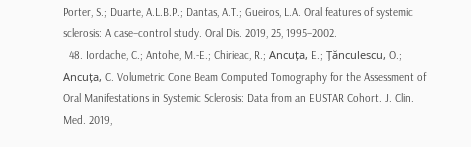Porter, S.; Duarte, A.L.B.P.; Dantas, A.T.; Gueiros, L.A. Oral features of systemic sclerosis: A case–control study. Oral Dis. 2019, 25, 1995–2002.
  48. Iordache, C.; Antohe, M.-E.; Chirieac, R.; Ancuța, E.; Țănculescu, O.; Ancuța, C. Volumetric Cone Beam Computed Tomography for the Assessment of Oral Manifestations in Systemic Sclerosis: Data from an EUSTAR Cohort. J. Clin. Med. 2019,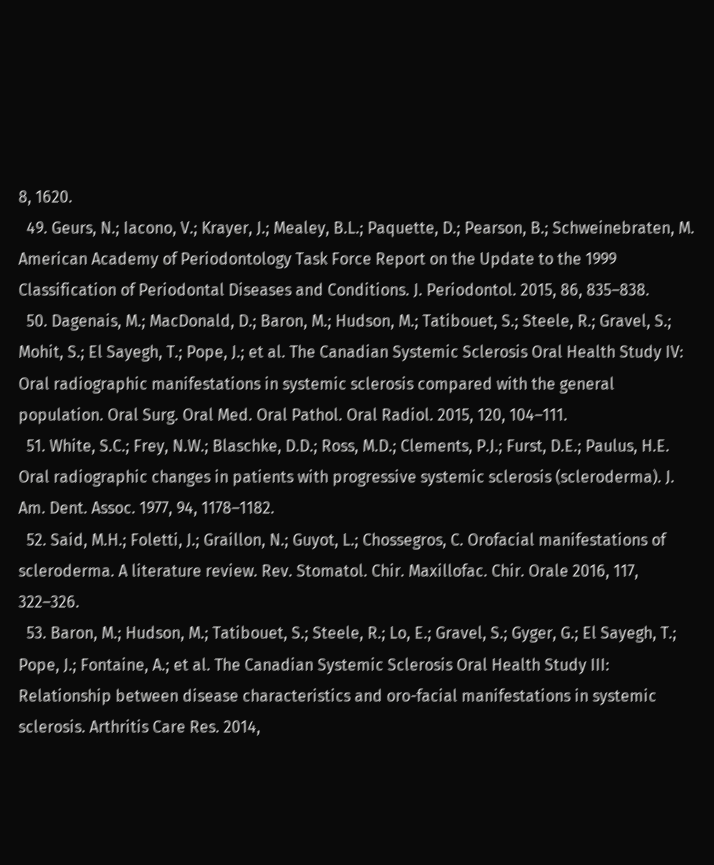8, 1620.
  49. Geurs, N.; Iacono, V.; Krayer, J.; Mealey, B.L.; Paquette, D.; Pearson, B.; Schweinebraten, M. American Academy of Periodontology Task Force Report on the Update to the 1999 Classification of Periodontal Diseases and Conditions. J. Periodontol. 2015, 86, 835–838.
  50. Dagenais, M.; MacDonald, D.; Baron, M.; Hudson, M.; Tatibouet, S.; Steele, R.; Gravel, S.; Mohit, S.; El Sayegh, T.; Pope, J.; et al. The Canadian Systemic Sclerosis Oral Health Study IV: Oral radiographic manifestations in systemic sclerosis compared with the general population. Oral Surg. Oral Med. Oral Pathol. Oral Radiol. 2015, 120, 104–111.
  51. White, S.C.; Frey, N.W.; Blaschke, D.D.; Ross, M.D.; Clements, P.J.; Furst, D.E.; Paulus, H.E. Oral radiographic changes in patients with progressive systemic sclerosis (scleroderma). J. Am. Dent. Assoc. 1977, 94, 1178–1182.
  52. Said, M.H.; Foletti, J.; Graillon, N.; Guyot, L.; Chossegros, C. Orofacial manifestations of scleroderma. A literature review. Rev. Stomatol. Chir. Maxillofac. Chir. Orale 2016, 117, 322–326.
  53. Baron, M.; Hudson, M.; Tatibouet, S.; Steele, R.; Lo, E.; Gravel, S.; Gyger, G.; El Sayegh, T.; Pope, J.; Fontaine, A.; et al. The Canadian Systemic Sclerosis Oral Health Study III: Relationship between disease characteristics and oro-facial manifestations in systemic sclerosis. Arthritis Care Res. 2014,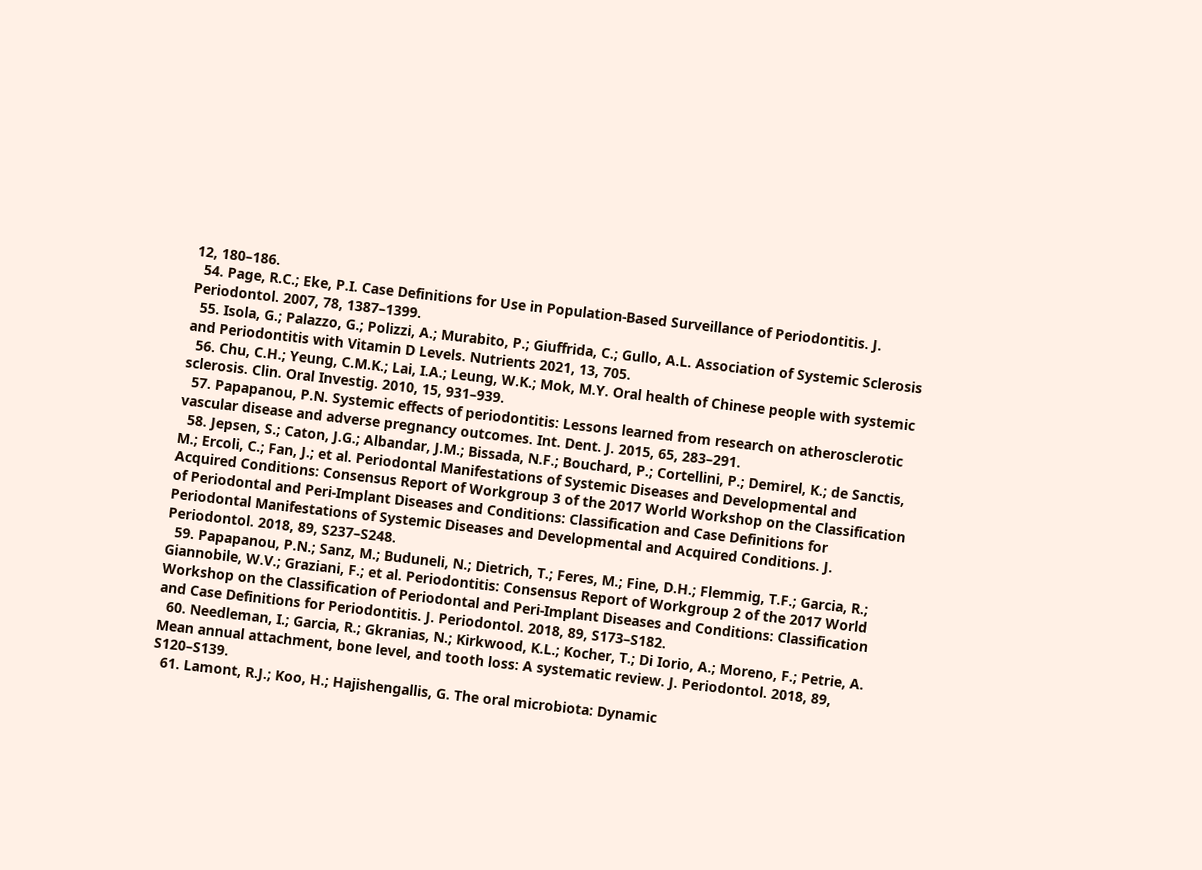12, 180–186.
  54. Page, R.C.; Eke, P.I. Case Definitions for Use in Population-Based Surveillance of Periodontitis. J. Periodontol. 2007, 78, 1387–1399.
  55. Isola, G.; Palazzo, G.; Polizzi, A.; Murabito, P.; Giuffrida, C.; Gullo, A.L. Association of Systemic Sclerosis and Periodontitis with Vitamin D Levels. Nutrients 2021, 13, 705.
  56. Chu, C.H.; Yeung, C.M.K.; Lai, I.A.; Leung, W.K.; Mok, M.Y. Oral health of Chinese people with systemic sclerosis. Clin. Oral Investig. 2010, 15, 931–939.
  57. Papapanou, P.N. Systemic effects of periodontitis: Lessons learned from research on atherosclerotic vascular disease and adverse pregnancy outcomes. Int. Dent. J. 2015, 65, 283–291.
  58. Jepsen, S.; Caton, J.G.; Albandar, J.M.; Bissada, N.F.; Bouchard, P.; Cortellini, P.; Demirel, K.; de Sanctis, M.; Ercoli, C.; Fan, J.; et al. Periodontal Manifestations of Systemic Diseases and Developmental and Acquired Conditions: Consensus Report of Workgroup 3 of the 2017 World Workshop on the Classification of Periodontal and Peri-Implant Diseases and Conditions: Classification and Case Definitions for Periodontal Manifestations of Systemic Diseases and Developmental and Acquired Conditions. J. Periodontol. 2018, 89, S237–S248.
  59. Papapanou, P.N.; Sanz, M.; Buduneli, N.; Dietrich, T.; Feres, M.; Fine, D.H.; Flemmig, T.F.; Garcia, R.; Giannobile, W.V.; Graziani, F.; et al. Periodontitis: Consensus Report of Workgroup 2 of the 2017 World Workshop on the Classification of Periodontal and Peri-Implant Diseases and Conditions: Classification and Case Definitions for Periodontitis. J. Periodontol. 2018, 89, S173–S182.
  60. Needleman, I.; Garcia, R.; Gkranias, N.; Kirkwood, K.L.; Kocher, T.; Di Iorio, A.; Moreno, F.; Petrie, A. Mean annual attachment, bone level, and tooth loss: A systematic review. J. Periodontol. 2018, 89, S120–S139.
  61. Lamont, R.J.; Koo, H.; Hajishengallis, G. The oral microbiota: Dynamic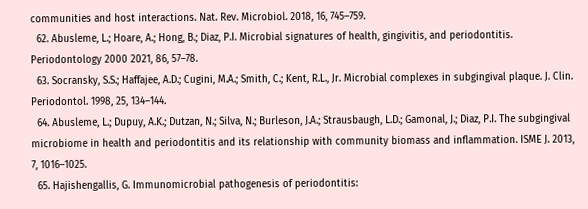communities and host interactions. Nat. Rev. Microbiol. 2018, 16, 745–759.
  62. Abusleme, L.; Hoare, A.; Hong, B.; Diaz, P.I. Microbial signatures of health, gingivitis, and periodontitis. Periodontology 2000 2021, 86, 57–78.
  63. Socransky, S.S.; Haffajee, A.D.; Cugini, M.A.; Smith, C.; Kent, R.L., Jr. Microbial complexes in subgingival plaque. J. Clin. Periodontol. 1998, 25, 134–144.
  64. Abusleme, L.; Dupuy, A.K.; Dutzan, N.; Silva, N.; Burleson, J.A.; Strausbaugh, L.D.; Gamonal, J.; Diaz, P.I. The subgingival microbiome in health and periodontitis and its relationship with community biomass and inflammation. ISME J. 2013, 7, 1016–1025.
  65. Hajishengallis, G. Immunomicrobial pathogenesis of periodontitis: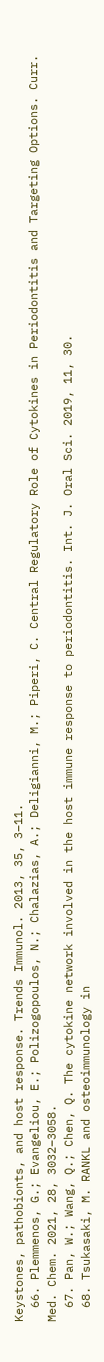Keystones, pathobionts, and host response. Trends Immunol. 2013, 35, 3–11.
  66. Plemmenos, G.; Evangeliou, E.; Polizogopoulos, N.; Chalazias, A.; Deligianni, M.; Piperi, C. Central Regulatory Role of Cytokines in Periodontitis and Targeting Options. Curr. Med. Chem. 2021, 28, 3032–3058.
  67. Pan, W.; Wang, Q.; Chen, Q. The cytokine network involved in the host immune response to periodontitis. Int. J. Oral Sci. 2019, 11, 30.
  68. Tsukasaki, M. RANKL and osteoimmunology in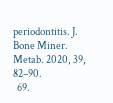periodontitis. J. Bone Miner. Metab. 2020, 39, 82–90.
  69.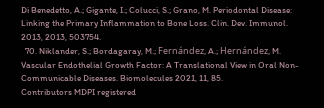Di Benedetto, A.; Gigante, I.; Colucci, S.; Grano, M. Periodontal Disease: Linking the Primary Inflammation to Bone Loss. Clin. Dev. Immunol. 2013, 2013, 503754.
  70. Niklander, S.; Bordagaray, M.; Fernández, A.; Hernández, M. Vascular Endothelial Growth Factor: A Translational View in Oral Non-Communicable Diseases. Biomolecules 2021, 11, 85.
Contributors MDPI registered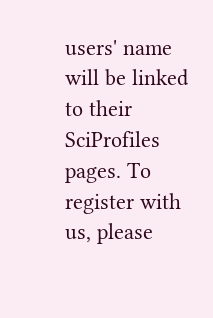users' name will be linked to their SciProfiles pages. To register with us, please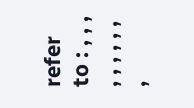refer to : , , , , , , , , , ,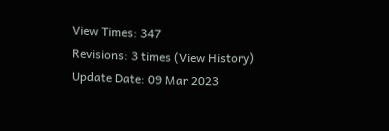View Times: 347
Revisions: 3 times (View History)
Update Date: 09 Mar 2023